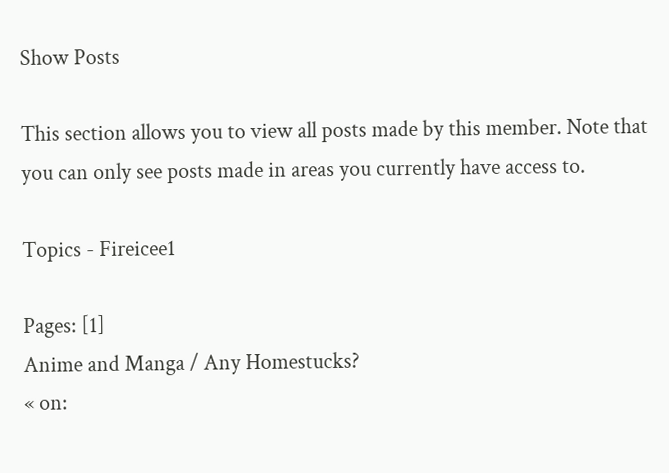Show Posts

This section allows you to view all posts made by this member. Note that you can only see posts made in areas you currently have access to.

Topics - Fireicee1

Pages: [1]
Anime and Manga / Any Homestucks?
« on: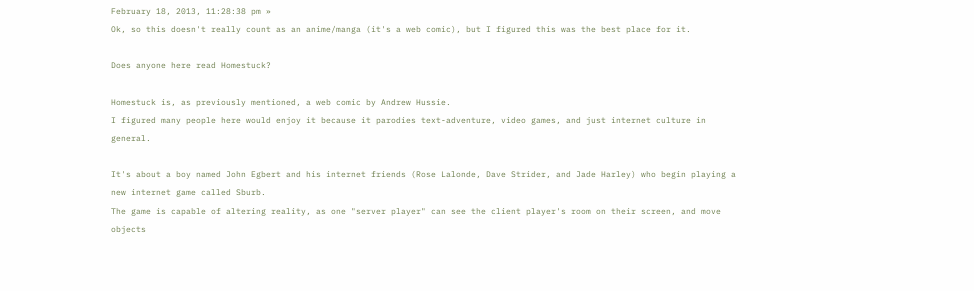February 18, 2013, 11:28:38 pm »
Ok, so this doesn't really count as an anime/manga (it's a web comic), but I figured this was the best place for it.

Does anyone here read Homestuck?

Homestuck is, as previously mentioned, a web comic by Andrew Hussie.
I figured many people here would enjoy it because it parodies text-adventure, video games, and just internet culture in general.

It's about a boy named John Egbert and his internet friends (Rose Lalonde, Dave Strider, and Jade Harley) who begin playing a new internet game called Sburb.
The game is capable of altering reality, as one "server player" can see the client player's room on their screen, and move objects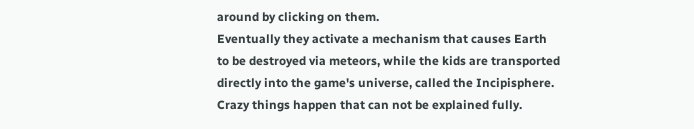around by clicking on them.
Eventually they activate a mechanism that causes Earth to be destroyed via meteors, while the kids are transported directly into the game's universe, called the Incipisphere.
Crazy things happen that can not be explained fully.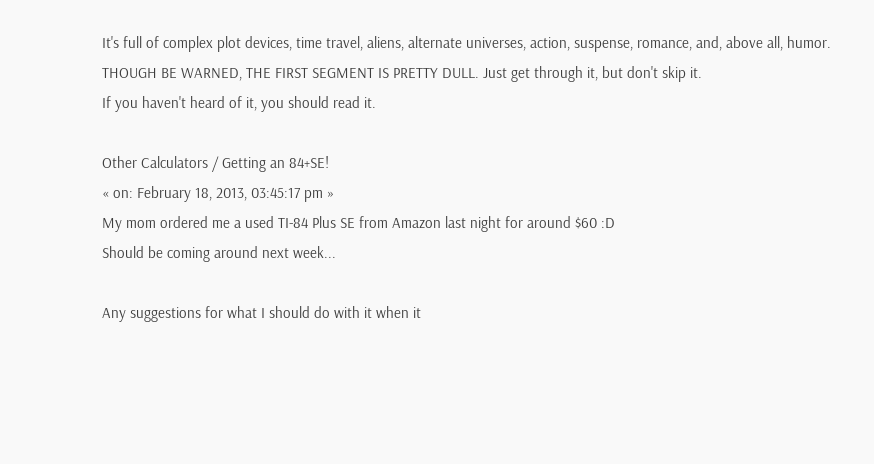It's full of complex plot devices, time travel, aliens, alternate universes, action, suspense, romance, and, above all, humor.
THOUGH BE WARNED, THE FIRST SEGMENT IS PRETTY DULL. Just get through it, but don't skip it.
If you haven't heard of it, you should read it.

Other Calculators / Getting an 84+SE!
« on: February 18, 2013, 03:45:17 pm »
My mom ordered me a used TI-84 Plus SE from Amazon last night for around $60 :D
Should be coming around next week...

Any suggestions for what I should do with it when it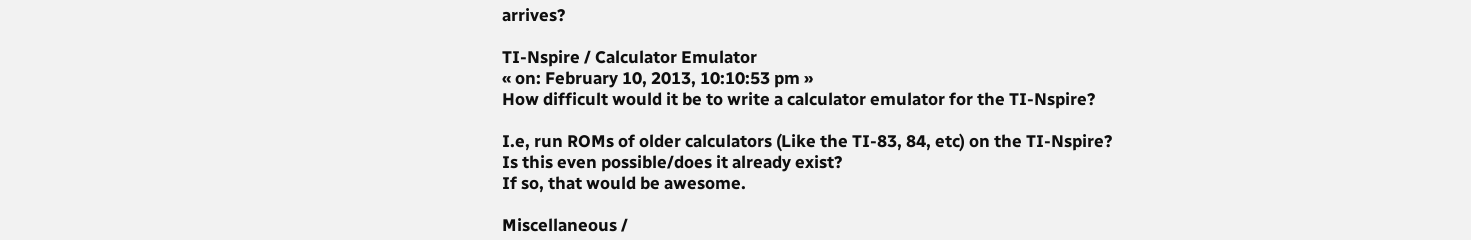arrives?

TI-Nspire / Calculator Emulator
« on: February 10, 2013, 10:10:53 pm »
How difficult would it be to write a calculator emulator for the TI-Nspire?

I.e, run ROMs of older calculators (Like the TI-83, 84, etc) on the TI-Nspire?
Is this even possible/does it already exist?
If so, that would be awesome.

Miscellaneous /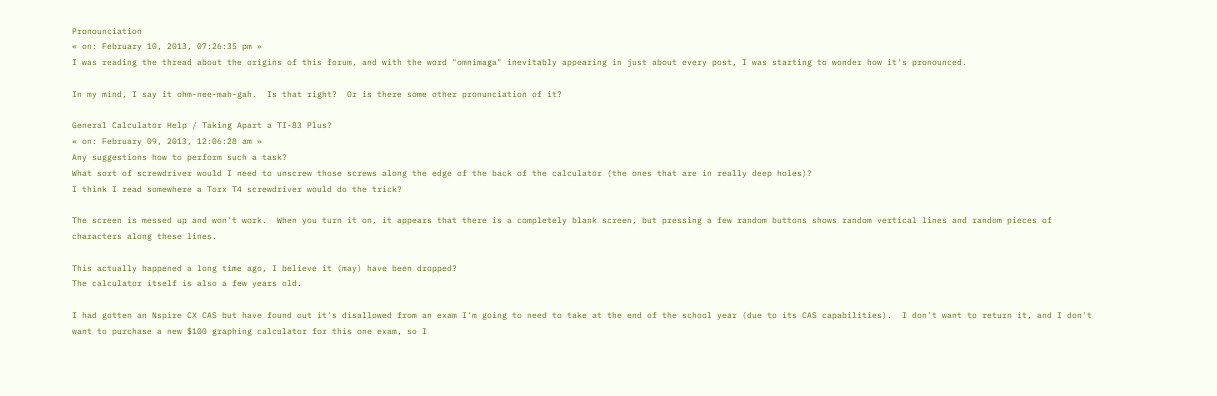Pronounciation
« on: February 10, 2013, 07:26:35 pm »
I was reading the thread about the origins of this forum, and with the word "omnimaga" inevitably appearing in just about every post, I was starting to wonder how it's pronounced.

In my mind, I say it ohm-nee-mah-gah.  Is that right?  Or is there some other pronunciation of it?

General Calculator Help / Taking Apart a TI-83 Plus?
« on: February 09, 2013, 12:06:28 am »
Any suggestions how to perform such a task?
What sort of screwdriver would I need to unscrew those screws along the edge of the back of the calculator (the ones that are in really deep holes)?
I think I read somewhere a Torx T4 screwdriver would do the trick?

The screen is messed up and won't work.  When you turn it on, it appears that there is a completely blank screen, but pressing a few random buttons shows random vertical lines and random pieces of characters along these lines.

This actually happened a long time ago, I believe it (may) have been dropped?
The calculator itself is also a few years old.

I had gotten an Nspire CX CAS but have found out it's disallowed from an exam I'm going to need to take at the end of the school year (due to its CAS capabilities).  I don't want to return it, and I don't want to purchase a new $100 graphing calculator for this one exam, so I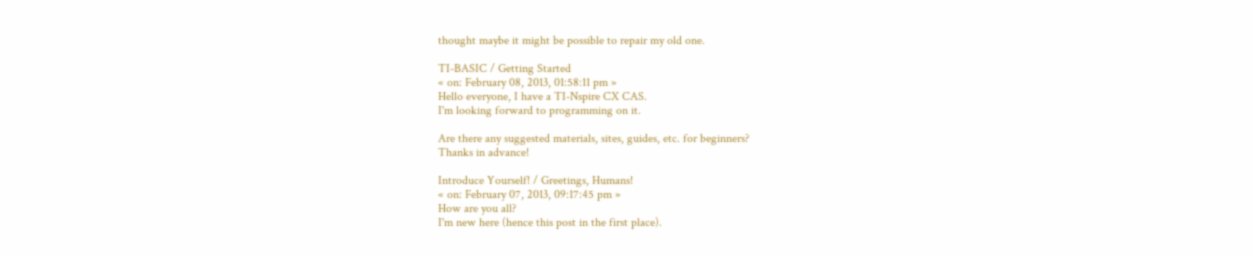thought maybe it might be possible to repair my old one.

TI-BASIC / Getting Started
« on: February 08, 2013, 01:58:11 pm »
Hello everyone, I have a TI-Nspire CX CAS.
I'm looking forward to programming on it.

Are there any suggested materials, sites, guides, etc. for beginners?
Thanks in advance!

Introduce Yourself! / Greetings, Humans!
« on: February 07, 2013, 09:17:45 pm »
How are you all?
I'm new here (hence this post in the first place).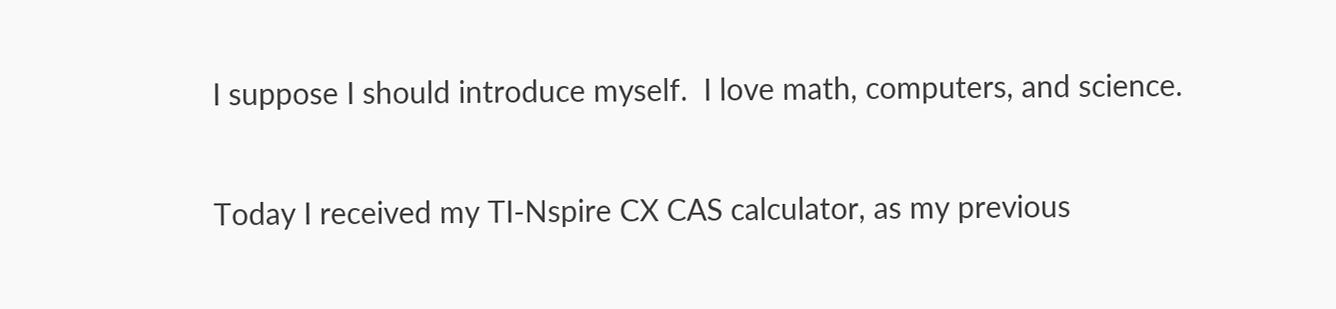I suppose I should introduce myself.  I love math, computers, and science.

Today I received my TI-Nspire CX CAS calculator, as my previous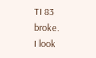TI 83 broke.
I look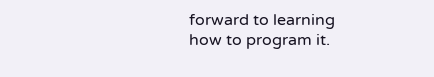forward to learning how to program it.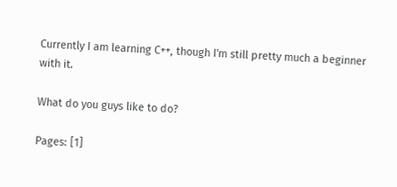Currently I am learning C++, though I'm still pretty much a beginner with it.

What do you guys like to do?

Pages: [1]